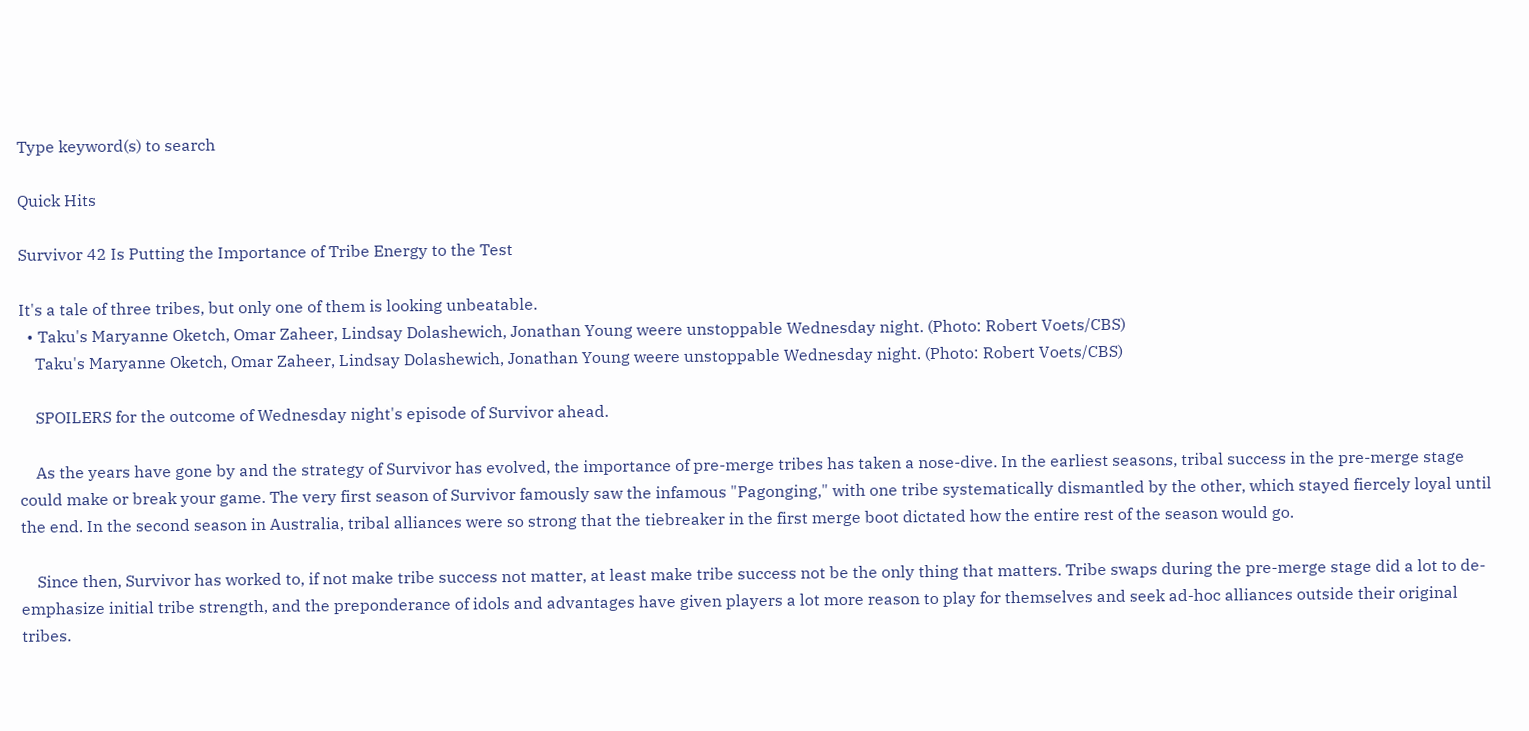Type keyword(s) to search

Quick Hits

Survivor 42 Is Putting the Importance of Tribe Energy to the Test

It's a tale of three tribes, but only one of them is looking unbeatable.
  • Taku's Maryanne Oketch, Omar Zaheer, Lindsay Dolashewich, Jonathan Young weere unstoppable Wednesday night. (Photo: Robert Voets/CBS)
    Taku's Maryanne Oketch, Omar Zaheer, Lindsay Dolashewich, Jonathan Young weere unstoppable Wednesday night. (Photo: Robert Voets/CBS)

    SPOILERS for the outcome of Wednesday night's episode of Survivor ahead.

    As the years have gone by and the strategy of Survivor has evolved, the importance of pre-merge tribes has taken a nose-dive. In the earliest seasons, tribal success in the pre-merge stage could make or break your game. The very first season of Survivor famously saw the infamous "Pagonging," with one tribe systematically dismantled by the other, which stayed fiercely loyal until the end. In the second season in Australia, tribal alliances were so strong that the tiebreaker in the first merge boot dictated how the entire rest of the season would go.

    Since then, Survivor has worked to, if not make tribe success not matter, at least make tribe success not be the only thing that matters. Tribe swaps during the pre-merge stage did a lot to de-emphasize initial tribe strength, and the preponderance of idols and advantages have given players a lot more reason to play for themselves and seek ad-hoc alliances outside their original tribes.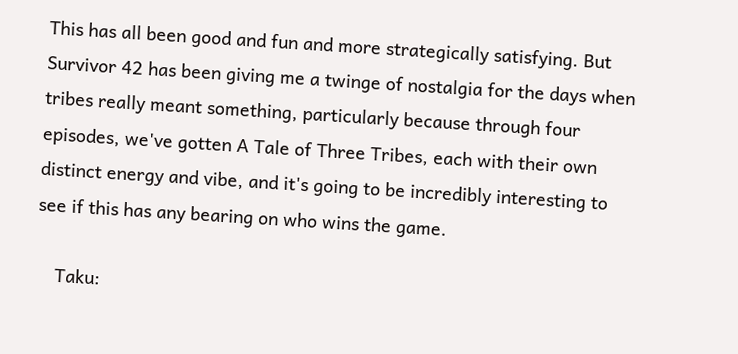This has all been good and fun and more strategically satisfying. But Survivor 42 has been giving me a twinge of nostalgia for the days when tribes really meant something, particularly because through four episodes, we've gotten A Tale of Three Tribes, each with their own distinct energy and vibe, and it's going to be incredibly interesting to see if this has any bearing on who wins the game.

    Taku: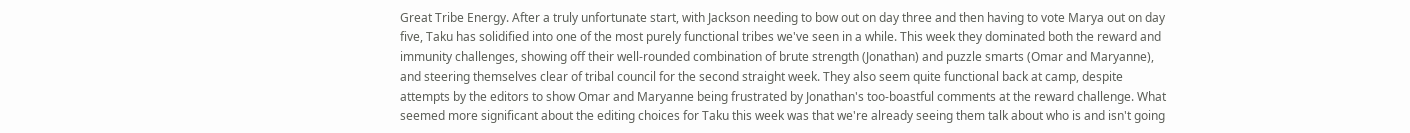Great Tribe Energy. After a truly unfortunate start, with Jackson needing to bow out on day three and then having to vote Marya out on day five, Taku has solidified into one of the most purely functional tribes we've seen in a while. This week they dominated both the reward and immunity challenges, showing off their well-rounded combination of brute strength (Jonathan) and puzzle smarts (Omar and Maryanne), and steering themselves clear of tribal council for the second straight week. They also seem quite functional back at camp, despite attempts by the editors to show Omar and Maryanne being frustrated by Jonathan's too-boastful comments at the reward challenge. What seemed more significant about the editing choices for Taku this week was that we're already seeing them talk about who is and isn't going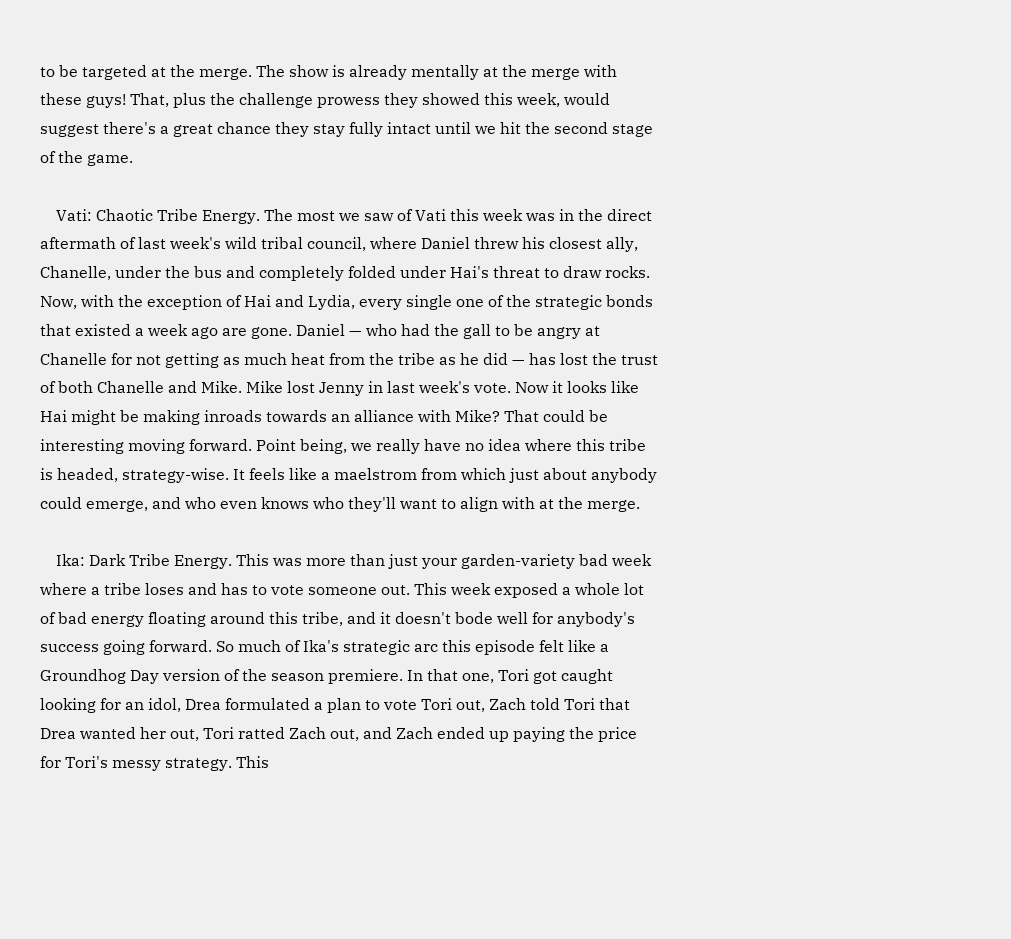to be targeted at the merge. The show is already mentally at the merge with these guys! That, plus the challenge prowess they showed this week, would suggest there's a great chance they stay fully intact until we hit the second stage of the game.

    Vati: Chaotic Tribe Energy. The most we saw of Vati this week was in the direct aftermath of last week's wild tribal council, where Daniel threw his closest ally, Chanelle, under the bus and completely folded under Hai's threat to draw rocks. Now, with the exception of Hai and Lydia, every single one of the strategic bonds that existed a week ago are gone. Daniel — who had the gall to be angry at Chanelle for not getting as much heat from the tribe as he did — has lost the trust of both Chanelle and Mike. Mike lost Jenny in last week's vote. Now it looks like Hai might be making inroads towards an alliance with Mike? That could be interesting moving forward. Point being, we really have no idea where this tribe is headed, strategy-wise. It feels like a maelstrom from which just about anybody could emerge, and who even knows who they'll want to align with at the merge.

    Ika: Dark Tribe Energy. This was more than just your garden-variety bad week where a tribe loses and has to vote someone out. This week exposed a whole lot of bad energy floating around this tribe, and it doesn't bode well for anybody's success going forward. So much of Ika's strategic arc this episode felt like a Groundhog Day version of the season premiere. In that one, Tori got caught looking for an idol, Drea formulated a plan to vote Tori out, Zach told Tori that Drea wanted her out, Tori ratted Zach out, and Zach ended up paying the price for Tori's messy strategy. This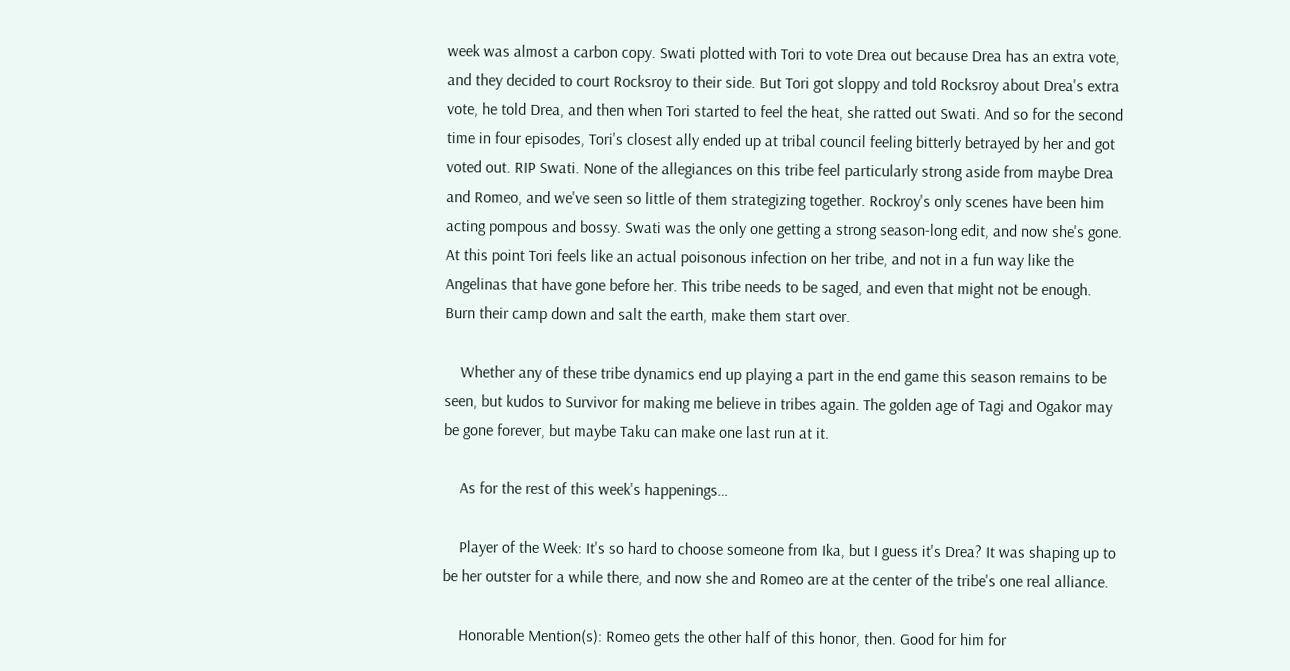week was almost a carbon copy. Swati plotted with Tori to vote Drea out because Drea has an extra vote, and they decided to court Rocksroy to their side. But Tori got sloppy and told Rocksroy about Drea's extra vote, he told Drea, and then when Tori started to feel the heat, she ratted out Swati. And so for the second time in four episodes, Tori's closest ally ended up at tribal council feeling bitterly betrayed by her and got voted out. RIP Swati. None of the allegiances on this tribe feel particularly strong aside from maybe Drea and Romeo, and we've seen so little of them strategizing together. Rockroy's only scenes have been him acting pompous and bossy. Swati was the only one getting a strong season-long edit, and now she's gone. At this point Tori feels like an actual poisonous infection on her tribe, and not in a fun way like the Angelinas that have gone before her. This tribe needs to be saged, and even that might not be enough. Burn their camp down and salt the earth, make them start over.

    Whether any of these tribe dynamics end up playing a part in the end game this season remains to be seen, but kudos to Survivor for making me believe in tribes again. The golden age of Tagi and Ogakor may be gone forever, but maybe Taku can make one last run at it.

    As for the rest of this week's happenings…

    Player of the Week: It's so hard to choose someone from Ika, but I guess it's Drea? It was shaping up to be her outster for a while there, and now she and Romeo are at the center of the tribe's one real alliance.

    Honorable Mention(s): Romeo gets the other half of this honor, then. Good for him for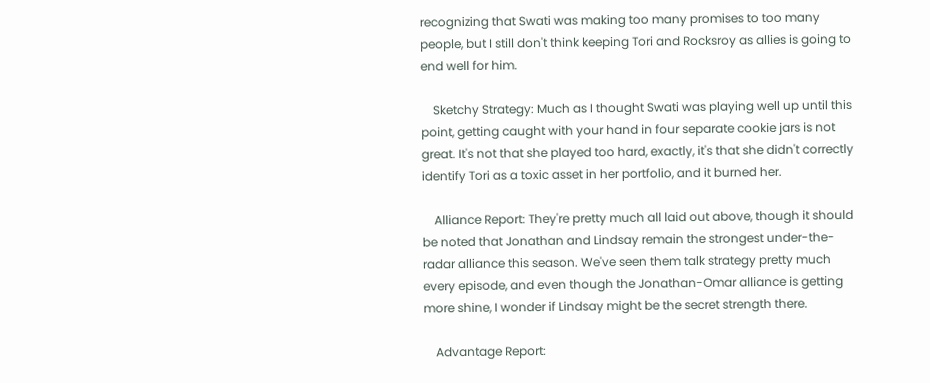recognizing that Swati was making too many promises to too many people, but I still don't think keeping Tori and Rocksroy as allies is going to end well for him.

    Sketchy Strategy: Much as I thought Swati was playing well up until this point, getting caught with your hand in four separate cookie jars is not great. It's not that she played too hard, exactly, it's that she didn't correctly identify Tori as a toxic asset in her portfolio, and it burned her.

    Alliance Report: They're pretty much all laid out above, though it should be noted that Jonathan and Lindsay remain the strongest under-the-radar alliance this season. We've seen them talk strategy pretty much every episode, and even though the Jonathan-Omar alliance is getting more shine, I wonder if Lindsay might be the secret strength there.

    Advantage Report: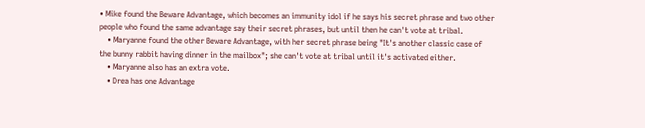• Mike found the Beware Advantage, which becomes an immunity idol if he says his secret phrase and two other people who found the same advantage say their secret phrases, but until then he can't vote at tribal.
    • Maryanne found the other Beware Advantage, with her secret phrase being "It's another classic case of the bunny rabbit having dinner in the mailbox"; she can't vote at tribal until it's activated either.
    • Maryanne also has an extra vote.
    • Drea has one Advantage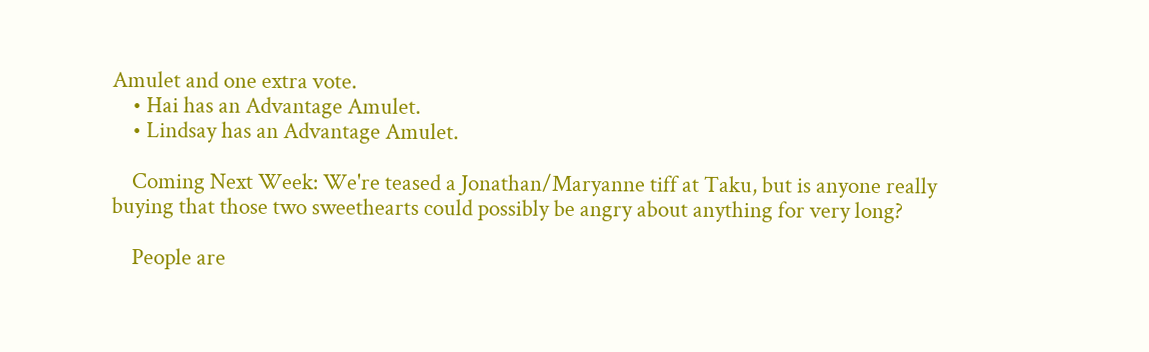Amulet and one extra vote.
    • Hai has an Advantage Amulet.
    • Lindsay has an Advantage Amulet.

    Coming Next Week: We're teased a Jonathan/Maryanne tiff at Taku, but is anyone really buying that those two sweethearts could possibly be angry about anything for very long?

    People are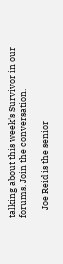talking about this week's Survivor in our forums. Join the conversation.

    Joe Reid is the senior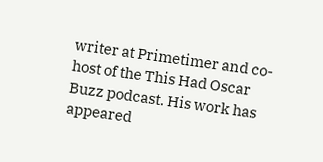writer at Primetimer and co-host of the This Had Oscar Buzz podcast. His work has appeared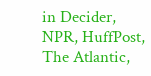in Decider, NPR, HuffPost, The Atlantic,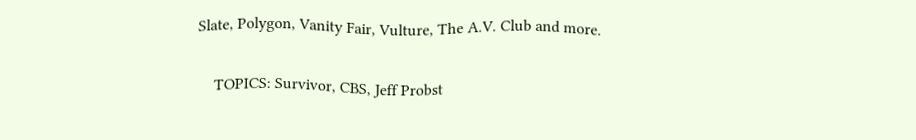Slate, Polygon, Vanity Fair, Vulture, The A.V. Club and more.

    TOPICS: Survivor, CBS, Jeff Probst